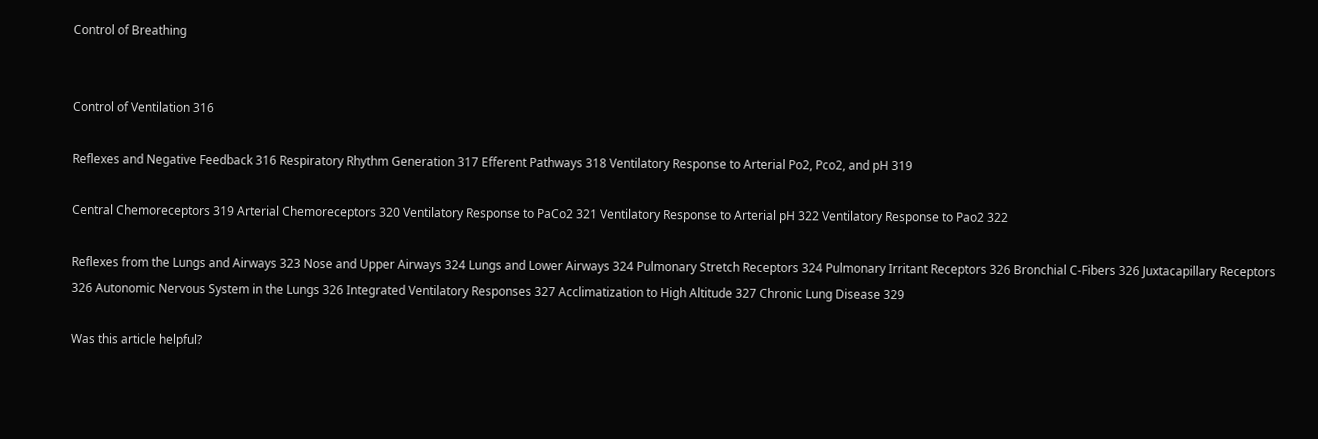Control of Breathing


Control of Ventilation 316

Reflexes and Negative Feedback 316 Respiratory Rhythm Generation 317 Efferent Pathways 318 Ventilatory Response to Arterial Po2, Pco2, and pH 319

Central Chemoreceptors 319 Arterial Chemoreceptors 320 Ventilatory Response to PaCo2 321 Ventilatory Response to Arterial pH 322 Ventilatory Response to Pao2 322

Reflexes from the Lungs and Airways 323 Nose and Upper Airways 324 Lungs and Lower Airways 324 Pulmonary Stretch Receptors 324 Pulmonary Irritant Receptors 326 Bronchial C-Fibers 326 Juxtacapillary Receptors 326 Autonomic Nervous System in the Lungs 326 Integrated Ventilatory Responses 327 Acclimatization to High Altitude 327 Chronic Lung Disease 329

Was this article helpful?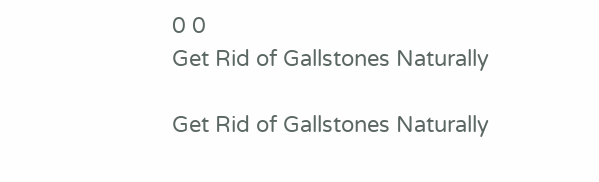0 0
Get Rid of Gallstones Naturally

Get Rid of Gallstones Naturally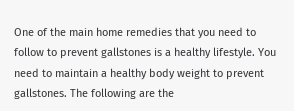One of the main home remedies that you need to follow to prevent gallstones is a healthy lifestyle. You need to maintain a healthy body weight to prevent gallstones. The following are the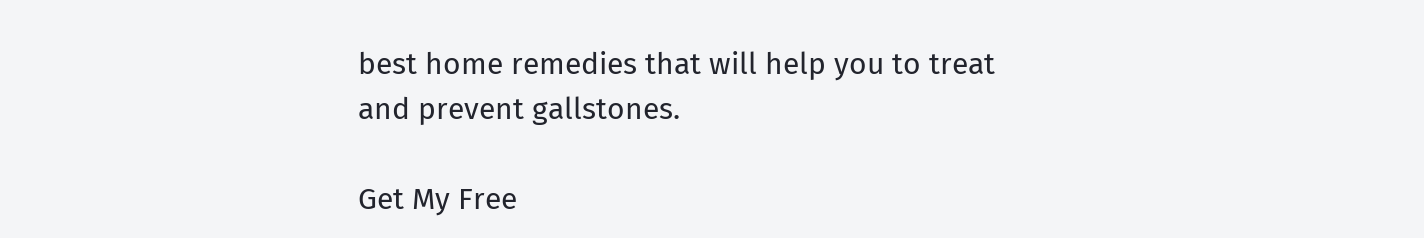best home remedies that will help you to treat and prevent gallstones.

Get My Free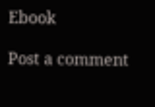Ebook

Post a comment